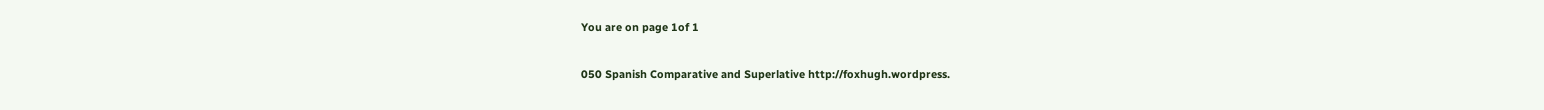You are on page 1of 1

050 Spanish Comparative and Superlative http://foxhugh.wordpress.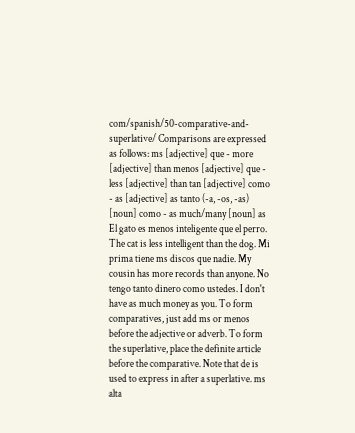com/spanish/50-comparative-and-superlative/ Comparisons are expressed as follows: ms [adjective] que - more [adjective] than menos [adjective] que - less [adjective] than tan [adjective] como - as [adjective] as tanto (-a, -os, -as) [noun] como - as much/many [noun] as El gato es menos inteligente que el perro. The cat is less intelligent than the dog. Mi prima tiene ms discos que nadie. My cousin has more records than anyone. No tengo tanto dinero como ustedes. I don't have as much money as you. To form comparatives, just add ms or menos before the adjective or adverb. To form the superlative, place the definite article before the comparative. Note that de is used to express in after a superlative. ms alta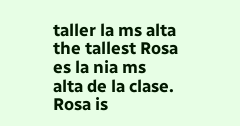taller la ms alta the tallest Rosa es la nia ms alta de la clase. Rosa is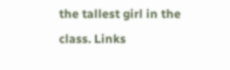the tallest girl in the class. Links